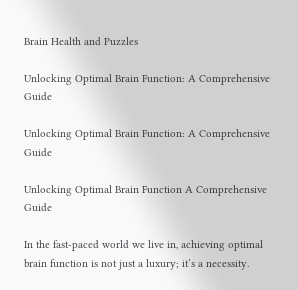Brain Health and Puzzles

Unlocking Optimal Brain Function: A Comprehensive Guide

Unlocking Optimal Brain Function: A Comprehensive Guide

Unlocking Optimal Brain Function A Comprehensive Guide

In the fast-paced world we live in, achieving optimal brain function is not just a luxury; it’s a necessity.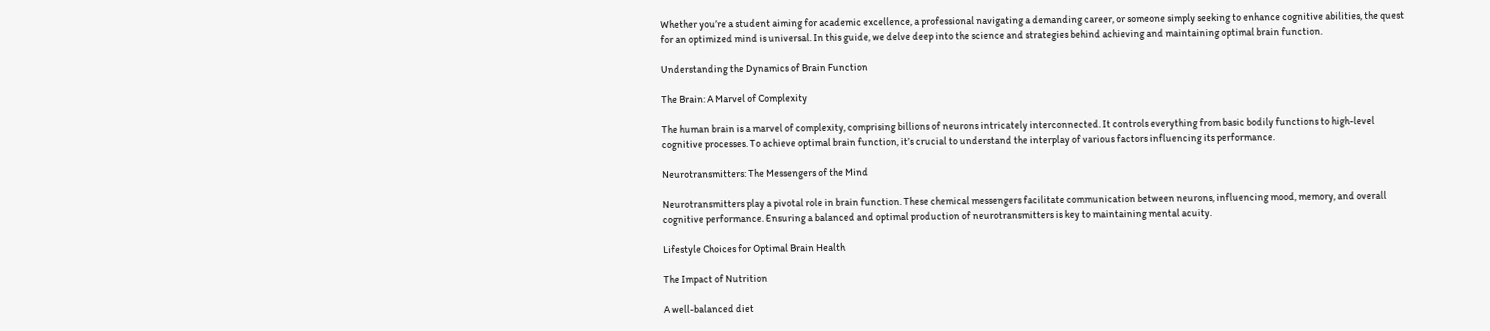Whether you’re a student aiming for academic excellence, a professional navigating a demanding career, or someone simply seeking to enhance cognitive abilities, the quest for an optimized mind is universal. In this guide, we delve deep into the science and strategies behind achieving and maintaining optimal brain function.

Understanding the Dynamics of Brain Function

The Brain: A Marvel of Complexity

The human brain is a marvel of complexity, comprising billions of neurons intricately interconnected. It controls everything from basic bodily functions to high-level cognitive processes. To achieve optimal brain function, it’s crucial to understand the interplay of various factors influencing its performance.

Neurotransmitters: The Messengers of the Mind

Neurotransmitters play a pivotal role in brain function. These chemical messengers facilitate communication between neurons, influencing mood, memory, and overall cognitive performance. Ensuring a balanced and optimal production of neurotransmitters is key to maintaining mental acuity.

Lifestyle Choices for Optimal Brain Health

The Impact of Nutrition

A well-balanced diet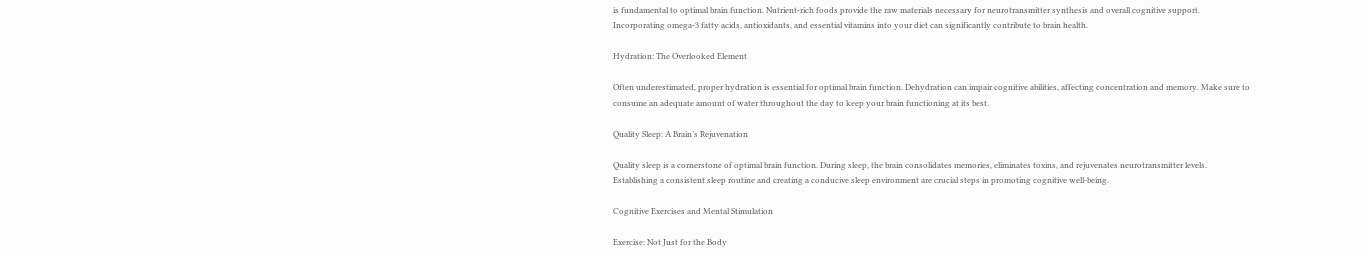is fundamental to optimal brain function. Nutrient-rich foods provide the raw materials necessary for neurotransmitter synthesis and overall cognitive support. Incorporating omega-3 fatty acids, antioxidants, and essential vitamins into your diet can significantly contribute to brain health.

Hydration: The Overlooked Element

Often underestimated, proper hydration is essential for optimal brain function. Dehydration can impair cognitive abilities, affecting concentration and memory. Make sure to consume an adequate amount of water throughout the day to keep your brain functioning at its best.

Quality Sleep: A Brain’s Rejuvenation

Quality sleep is a cornerstone of optimal brain function. During sleep, the brain consolidates memories, eliminates toxins, and rejuvenates neurotransmitter levels. Establishing a consistent sleep routine and creating a conducive sleep environment are crucial steps in promoting cognitive well-being.

Cognitive Exercises and Mental Stimulation

Exercise: Not Just for the Body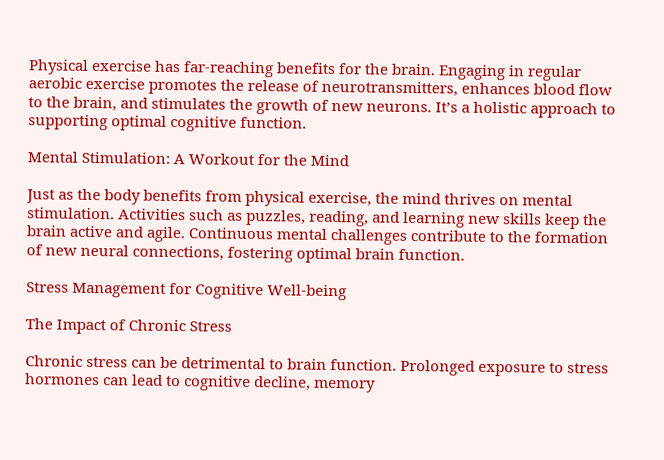Physical exercise has far-reaching benefits for the brain. Engaging in regular aerobic exercise promotes the release of neurotransmitters, enhances blood flow to the brain, and stimulates the growth of new neurons. It’s a holistic approach to supporting optimal cognitive function.

Mental Stimulation: A Workout for the Mind

Just as the body benefits from physical exercise, the mind thrives on mental stimulation. Activities such as puzzles, reading, and learning new skills keep the brain active and agile. Continuous mental challenges contribute to the formation of new neural connections, fostering optimal brain function.

Stress Management for Cognitive Well-being

The Impact of Chronic Stress

Chronic stress can be detrimental to brain function. Prolonged exposure to stress hormones can lead to cognitive decline, memory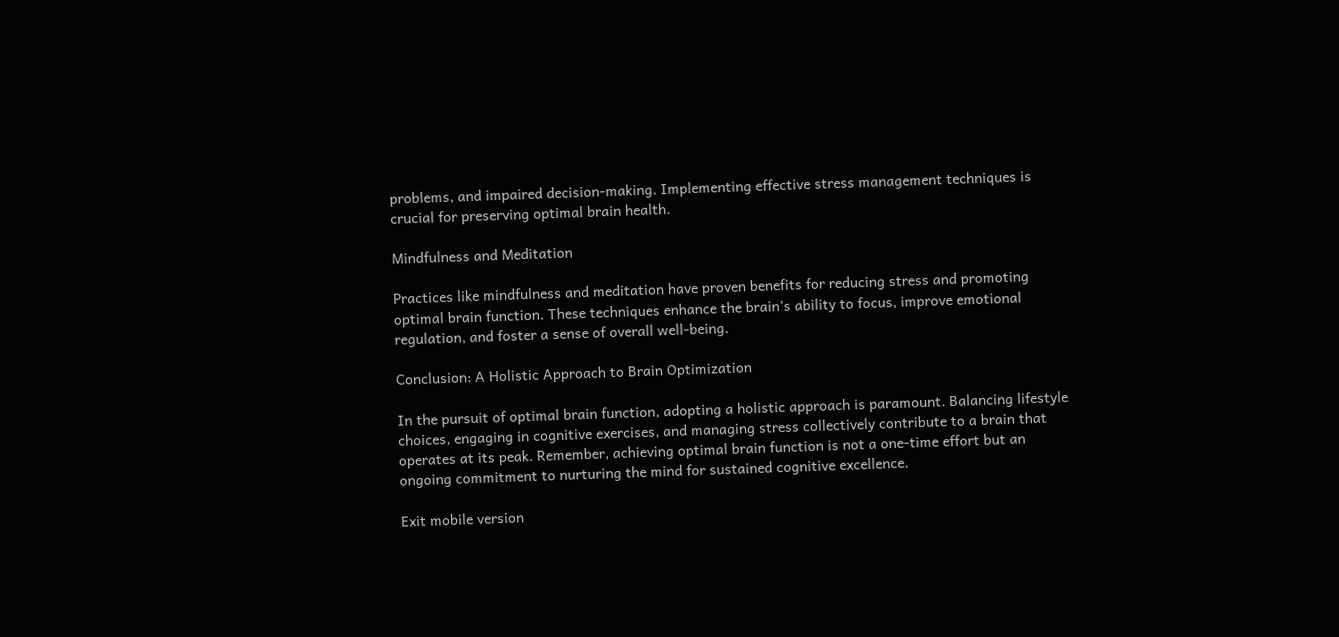problems, and impaired decision-making. Implementing effective stress management techniques is crucial for preserving optimal brain health.

Mindfulness and Meditation

Practices like mindfulness and meditation have proven benefits for reducing stress and promoting optimal brain function. These techniques enhance the brain’s ability to focus, improve emotional regulation, and foster a sense of overall well-being.

Conclusion: A Holistic Approach to Brain Optimization

In the pursuit of optimal brain function, adopting a holistic approach is paramount. Balancing lifestyle choices, engaging in cognitive exercises, and managing stress collectively contribute to a brain that operates at its peak. Remember, achieving optimal brain function is not a one-time effort but an ongoing commitment to nurturing the mind for sustained cognitive excellence.

Exit mobile version